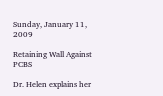Sunday, January 11, 2009

Retaining Wall Against PCBS

Dr. Helen explains her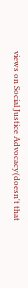views on Social Justice Advocacy(doesn't that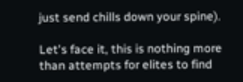just send chills down your spine).

Let's face it, this is nothing more than attempts for elites to find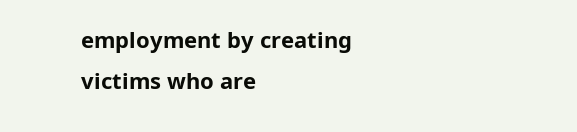employment by creating victims who are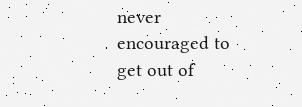never encouraged to get out of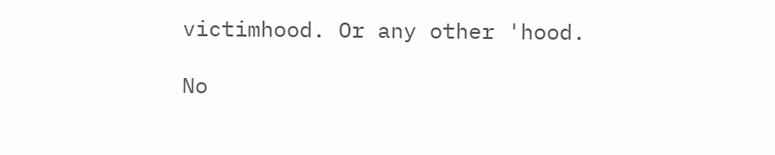victimhood. Or any other 'hood.

No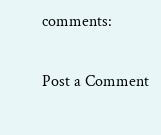comments:

Post a Comment